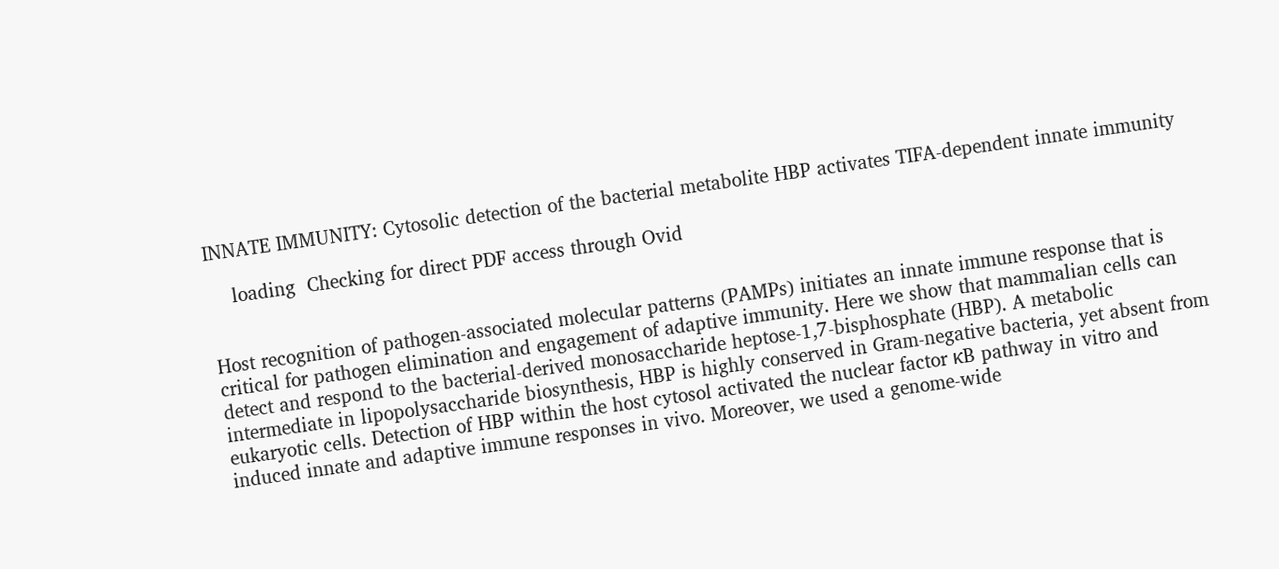INNATE IMMUNITY: Cytosolic detection of the bacterial metabolite HBP activates TIFA-dependent innate immunity

    loading  Checking for direct PDF access through Ovid


Host recognition of pathogen-associated molecular patterns (PAMPs) initiates an innate immune response that is critical for pathogen elimination and engagement of adaptive immunity. Here we show that mammalian cells can detect and respond to the bacterial-derived monosaccharide heptose-1,7-bisphosphate (HBP). A metabolic intermediate in lipopolysaccharide biosynthesis, HBP is highly conserved in Gram-negative bacteria, yet absent from eukaryotic cells. Detection of HBP within the host cytosol activated the nuclear factor κB pathway in vitro and induced innate and adaptive immune responses in vivo. Moreover, we used a genome-wide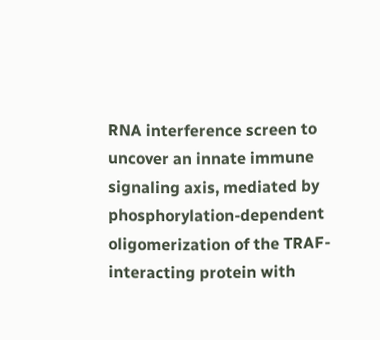RNA interference screen to uncover an innate immune signaling axis, mediated by phosphorylation-dependent oligomerization of the TRAF-interacting protein with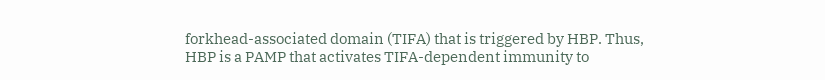forkhead-associated domain (TIFA) that is triggered by HBP. Thus, HBP is a PAMP that activates TIFA-dependent immunity to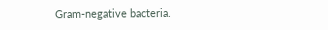Gram-negative bacteria.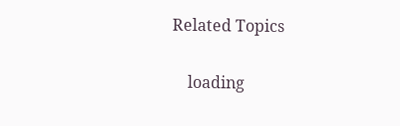Related Topics

    loading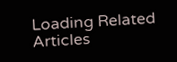Loading Related Articles